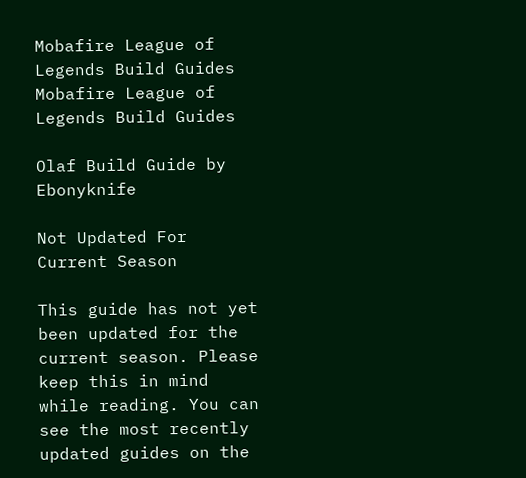Mobafire League of Legends Build Guides Mobafire League of Legends Build Guides

Olaf Build Guide by Ebonyknife

Not Updated For Current Season

This guide has not yet been updated for the current season. Please keep this in mind while reading. You can see the most recently updated guides on the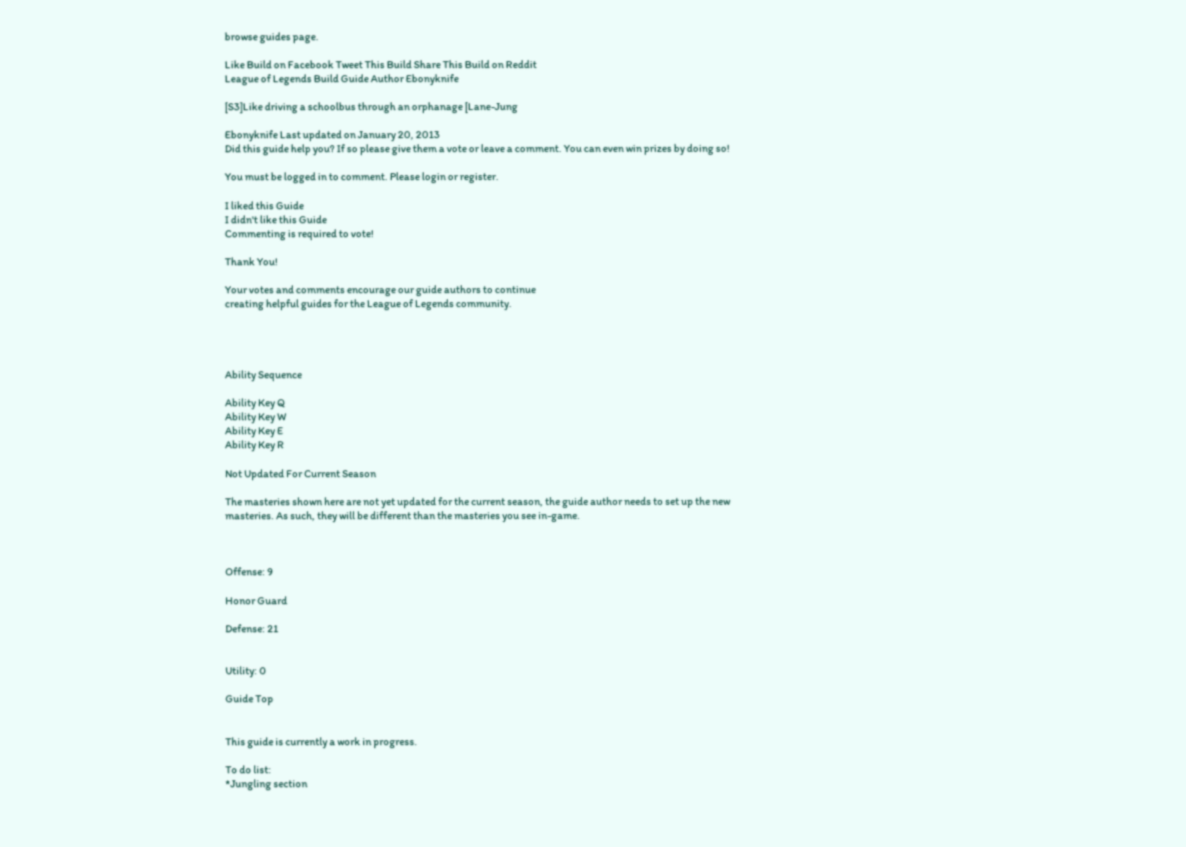browse guides page.

Like Build on Facebook Tweet This Build Share This Build on Reddit
League of Legends Build Guide Author Ebonyknife

[S3]Like driving a schoolbus through an orphanage [Lane-Jung

Ebonyknife Last updated on January 20, 2013
Did this guide help you? If so please give them a vote or leave a comment. You can even win prizes by doing so!

You must be logged in to comment. Please login or register.

I liked this Guide
I didn't like this Guide
Commenting is required to vote!

Thank You!

Your votes and comments encourage our guide authors to continue
creating helpful guides for the League of Legends community.




Ability Sequence

Ability Key Q
Ability Key W
Ability Key E
Ability Key R

Not Updated For Current Season

The masteries shown here are not yet updated for the current season, the guide author needs to set up the new masteries. As such, they will be different than the masteries you see in-game.



Offense: 9

Honor Guard

Defense: 21


Utility: 0

Guide Top


This guide is currently a work in progress.

To do list:
*Jungling section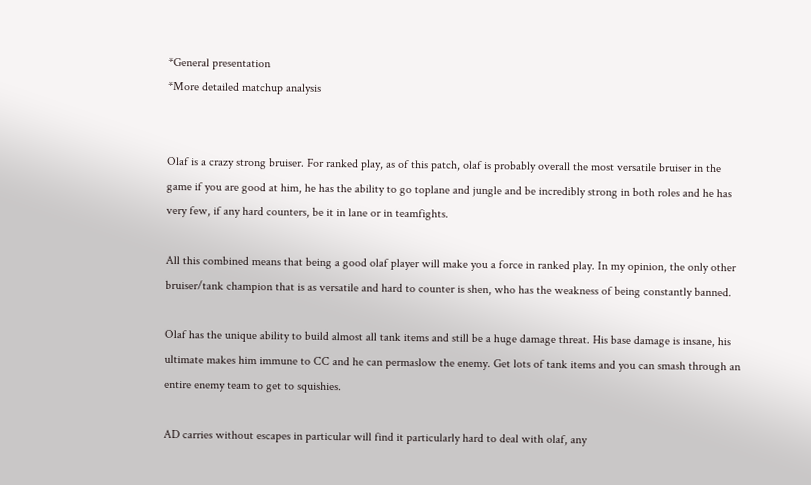*General presentation
*More detailed matchup analysis


Olaf is a crazy strong bruiser. For ranked play, as of this patch, olaf is probably overall the most versatile bruiser in the game if you are good at him, he has the ability to go toplane and jungle and be incredibly strong in both roles and he has very few, if any hard counters, be it in lane or in teamfights.

All this combined means that being a good olaf player will make you a force in ranked play. In my opinion, the only other bruiser/tank champion that is as versatile and hard to counter is shen, who has the weakness of being constantly banned.

Olaf has the unique ability to build almost all tank items and still be a huge damage threat. His base damage is insane, his ultimate makes him immune to CC and he can permaslow the enemy. Get lots of tank items and you can smash through an entire enemy team to get to squishies.

AD carries without escapes in particular will find it particularly hard to deal with olaf, any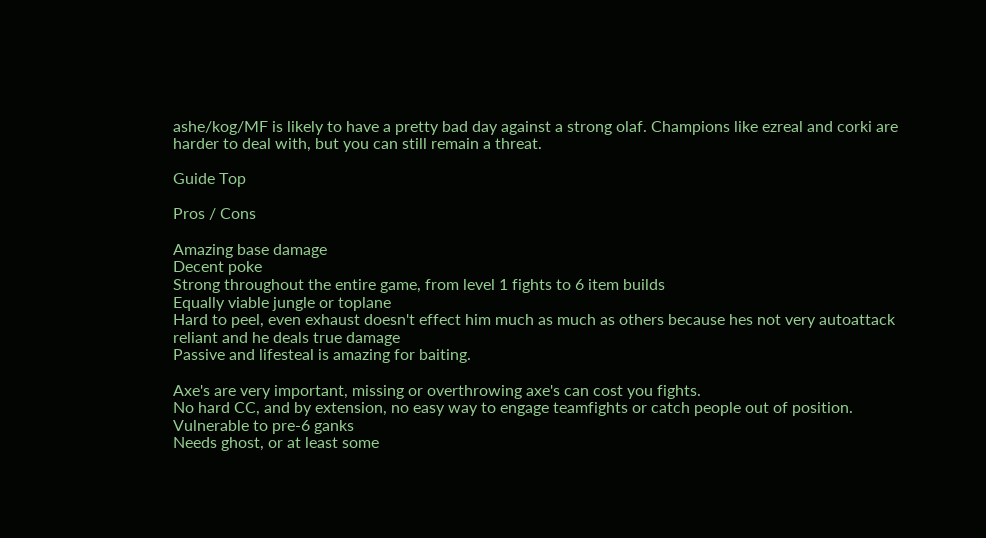ashe/kog/MF is likely to have a pretty bad day against a strong olaf. Champions like ezreal and corki are harder to deal with, but you can still remain a threat.

Guide Top

Pros / Cons

Amazing base damage
Decent poke
Strong throughout the entire game, from level 1 fights to 6 item builds
Equally viable jungle or toplane
Hard to peel, even exhaust doesn't effect him much as much as others because hes not very autoattack reliant and he deals true damage
Passive and lifesteal is amazing for baiting.

Axe's are very important, missing or overthrowing axe's can cost you fights.
No hard CC, and by extension, no easy way to engage teamfights or catch people out of position.
Vulnerable to pre-6 ganks
Needs ghost, or at least some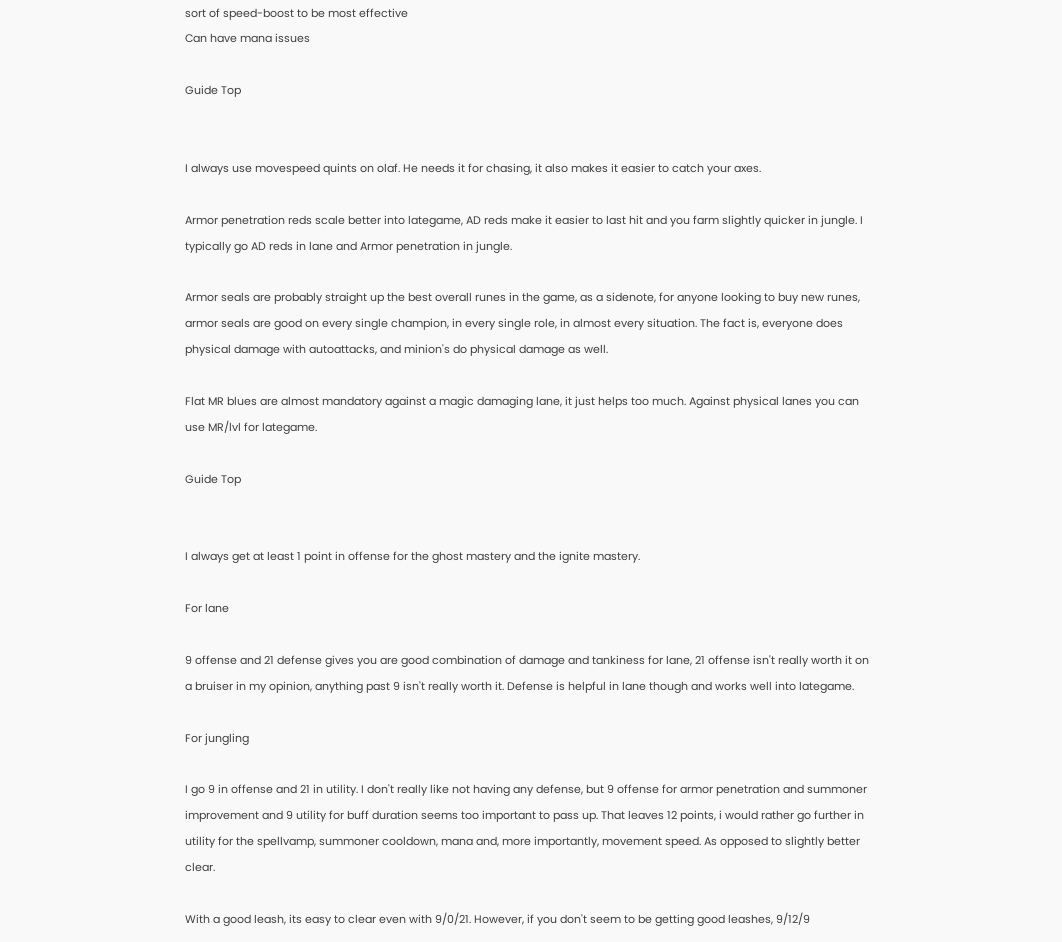sort of speed-boost to be most effective
Can have mana issues

Guide Top


I always use movespeed quints on olaf. He needs it for chasing, it also makes it easier to catch your axes.

Armor penetration reds scale better into lategame, AD reds make it easier to last hit and you farm slightly quicker in jungle. I typically go AD reds in lane and Armor penetration in jungle.

Armor seals are probably straight up the best overall runes in the game, as a sidenote, for anyone looking to buy new runes, armor seals are good on every single champion, in every single role, in almost every situation. The fact is, everyone does physical damage with autoattacks, and minion's do physical damage as well.

Flat MR blues are almost mandatory against a magic damaging lane, it just helps too much. Against physical lanes you can use MR/lvl for lategame.

Guide Top


I always get at least 1 point in offense for the ghost mastery and the ignite mastery.

For lane

9 offense and 21 defense gives you are good combination of damage and tankiness for lane, 21 offense isn't really worth it on a bruiser in my opinion, anything past 9 isn't really worth it. Defense is helpful in lane though and works well into lategame.

For jungling

I go 9 in offense and 21 in utility. I don't really like not having any defense, but 9 offense for armor penetration and summoner improvement and 9 utility for buff duration seems too important to pass up. That leaves 12 points, i would rather go further in utility for the spellvamp, summoner cooldown, mana and, more importantly, movement speed. As opposed to slightly better clear.

With a good leash, its easy to clear even with 9/0/21. However, if you don't seem to be getting good leashes, 9/12/9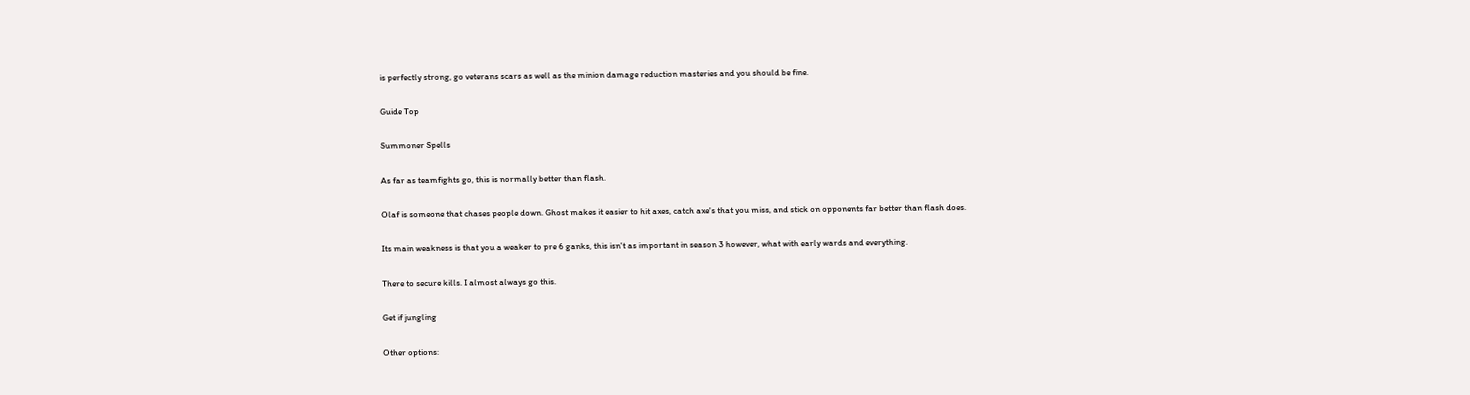is perfectly strong, go veterans scars as well as the minion damage reduction masteries and you should be fine.

Guide Top

Summoner Spells

As far as teamfights go, this is normally better than flash.

Olaf is someone that chases people down. Ghost makes it easier to hit axes, catch axe's that you miss, and stick on opponents far better than flash does.

Its main weakness is that you a weaker to pre 6 ganks, this isn't as important in season 3 however, what with early wards and everything.

There to secure kills. I almost always go this.

Get if jungling

Other options: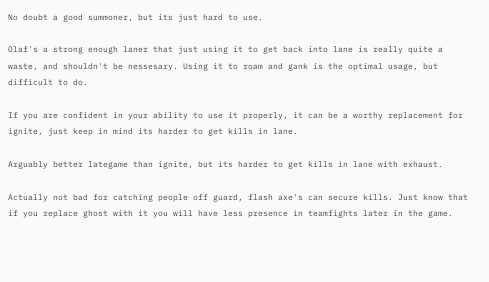No doubt a good summoner, but its just hard to use.

Olaf's a strong enough laner that just using it to get back into lane is really quite a waste, and shouldn't be nessesary. Using it to roam and gank is the optimal usage, but difficult to do.

If you are confident in your ability to use it properly, it can be a worthy replacement for ignite, just keep in mind its harder to get kills in lane.

Arguably better lategame than ignite, but its harder to get kills in lane with exhaust.

Actually not bad for catching people off guard, flash axe's can secure kills. Just know that if you replace ghost with it you will have less presence in teamfights later in the game.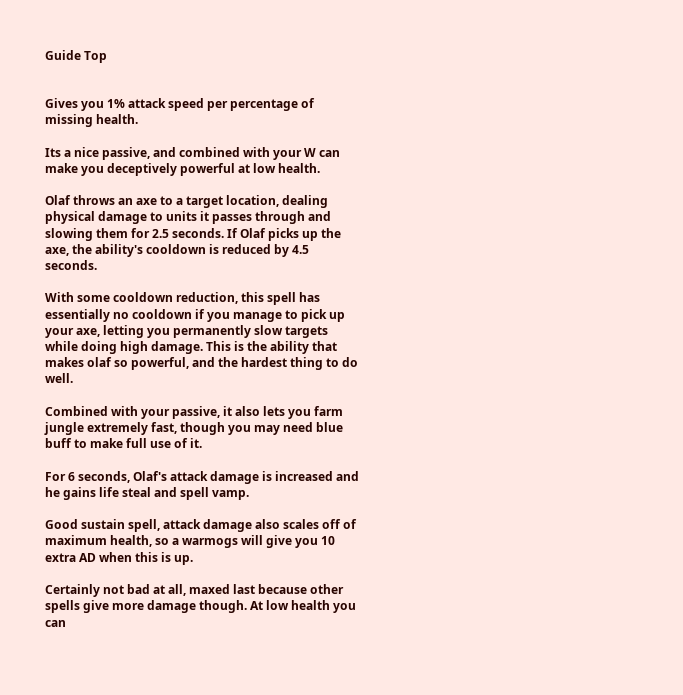Guide Top


Gives you 1% attack speed per percentage of missing health.

Its a nice passive, and combined with your W can make you deceptively powerful at low health.

Olaf throws an axe to a target location, dealing physical damage to units it passes through and slowing them for 2.5 seconds. If Olaf picks up the axe, the ability's cooldown is reduced by 4.5 seconds.

With some cooldown reduction, this spell has essentially no cooldown if you manage to pick up your axe, letting you permanently slow targets while doing high damage. This is the ability that makes olaf so powerful, and the hardest thing to do well.

Combined with your passive, it also lets you farm jungle extremely fast, though you may need blue buff to make full use of it.

For 6 seconds, Olaf's attack damage is increased and he gains life steal and spell vamp.

Good sustain spell, attack damage also scales off of maximum health, so a warmogs will give you 10 extra AD when this is up.

Certainly not bad at all, maxed last because other spells give more damage though. At low health you can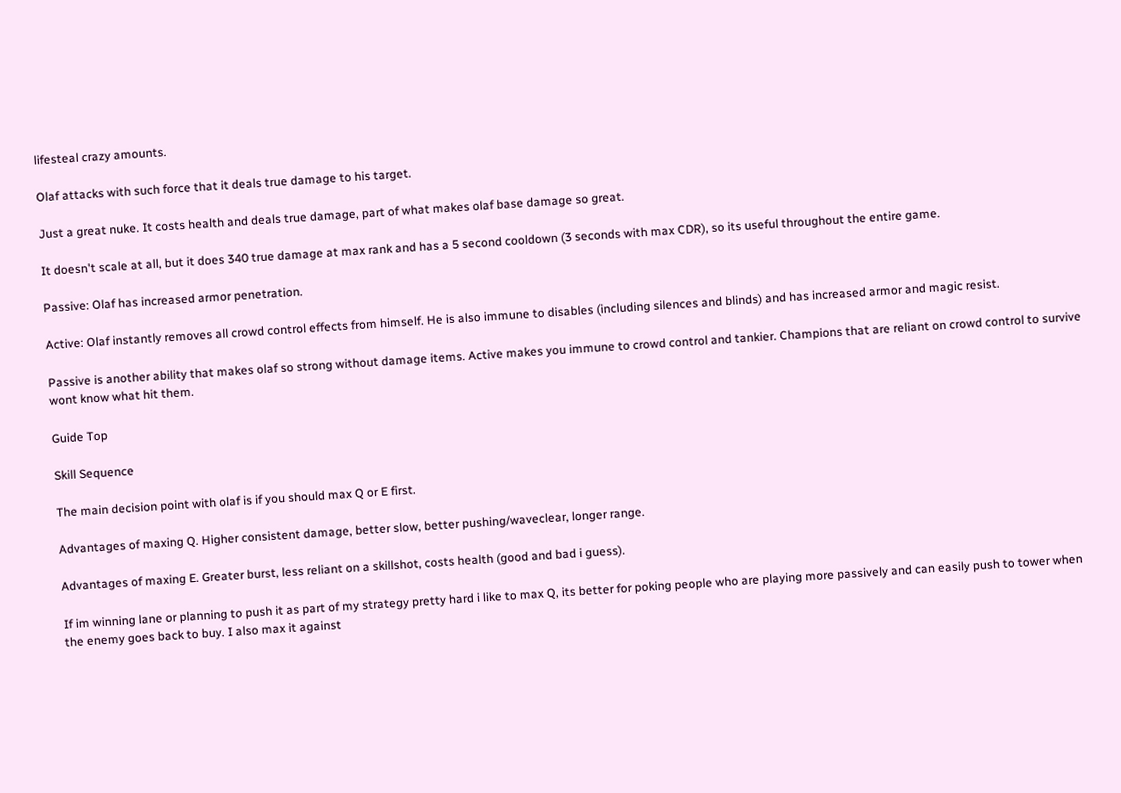lifesteal crazy amounts.

Olaf attacks with such force that it deals true damage to his target.

Just a great nuke. It costs health and deals true damage, part of what makes olaf base damage so great.

It doesn't scale at all, but it does 340 true damage at max rank and has a 5 second cooldown (3 seconds with max CDR), so its useful throughout the entire game.

Passive: Olaf has increased armor penetration.

Active: Olaf instantly removes all crowd control effects from himself. He is also immune to disables (including silences and blinds) and has increased armor and magic resist.

Passive is another ability that makes olaf so strong without damage items. Active makes you immune to crowd control and tankier. Champions that are reliant on crowd control to survive wont know what hit them.

Guide Top

Skill Sequence

The main decision point with olaf is if you should max Q or E first.

Advantages of maxing Q. Higher consistent damage, better slow, better pushing/waveclear, longer range.

Advantages of maxing E. Greater burst, less reliant on a skillshot, costs health (good and bad i guess).

If im winning lane or planning to push it as part of my strategy pretty hard i like to max Q, its better for poking people who are playing more passively and can easily push to tower when the enemy goes back to buy. I also max it against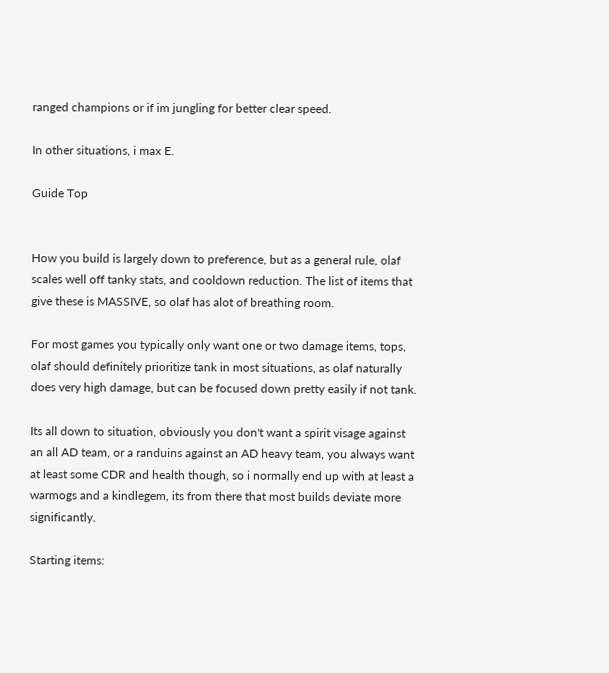ranged champions or if im jungling for better clear speed.

In other situations, i max E.

Guide Top


How you build is largely down to preference, but as a general rule, olaf scales well off tanky stats, and cooldown reduction. The list of items that give these is MASSIVE, so olaf has alot of breathing room.

For most games you typically only want one or two damage items, tops, olaf should definitely prioritize tank in most situations, as olaf naturally does very high damage, but can be focused down pretty easily if not tank.

Its all down to situation, obviously you don't want a spirit visage against an all AD team, or a randuins against an AD heavy team, you always want at least some CDR and health though, so i normally end up with at least a warmogs and a kindlegem, its from there that most builds deviate more significantly.

Starting items: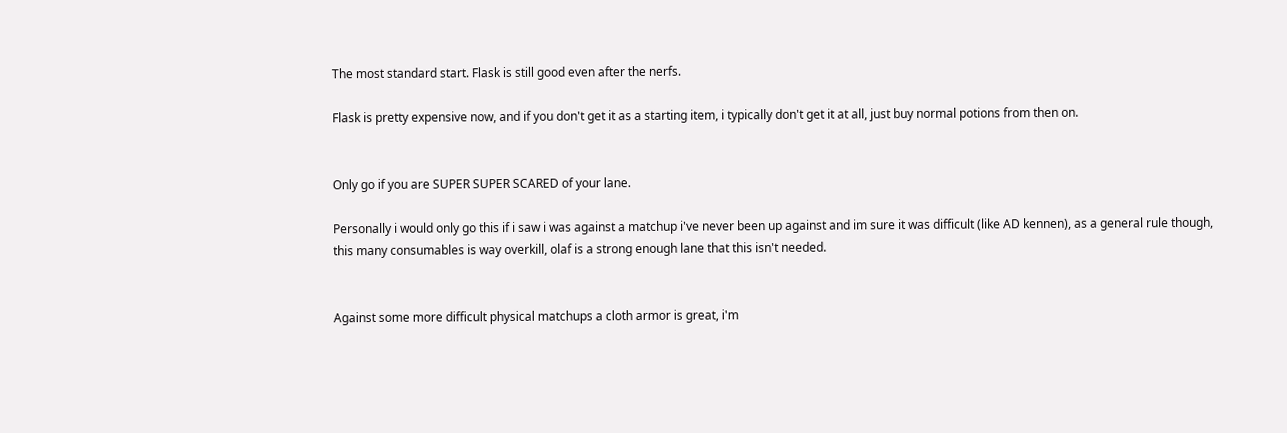The most standard start. Flask is still good even after the nerfs.

Flask is pretty expensive now, and if you don't get it as a starting item, i typically don't get it at all, just buy normal potions from then on.


Only go if you are SUPER SUPER SCARED of your lane.

Personally i would only go this if i saw i was against a matchup i've never been up against and im sure it was difficult (like AD kennen), as a general rule though, this many consumables is way overkill, olaf is a strong enough lane that this isn't needed.


Against some more difficult physical matchups a cloth armor is great, i'm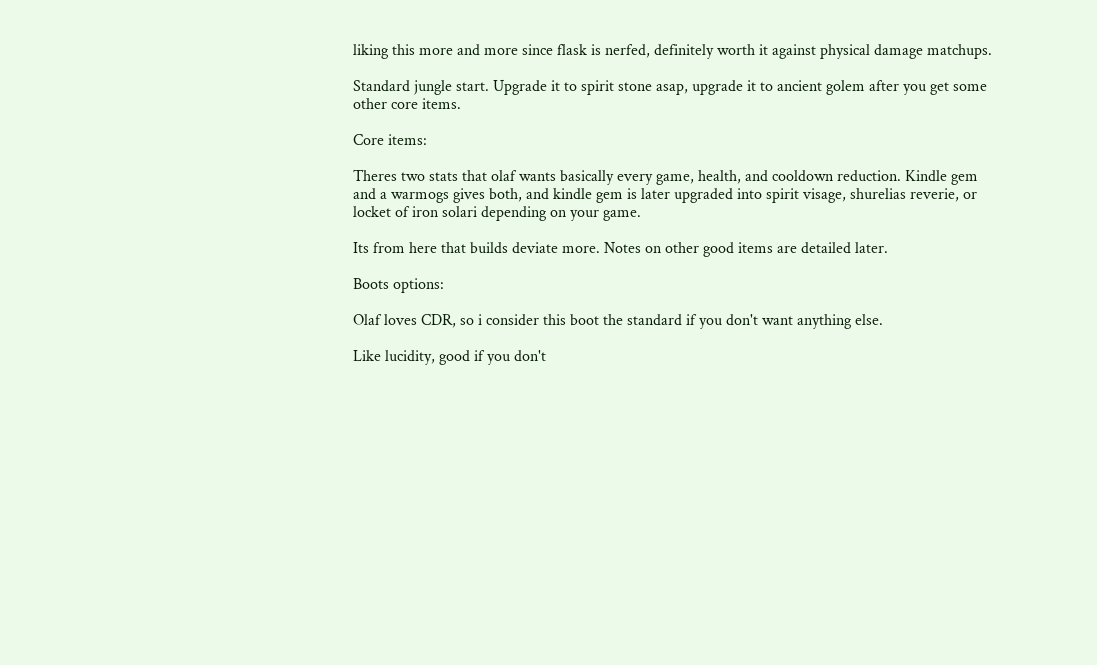liking this more and more since flask is nerfed, definitely worth it against physical damage matchups.

Standard jungle start. Upgrade it to spirit stone asap, upgrade it to ancient golem after you get some other core items.

Core items:

Theres two stats that olaf wants basically every game, health, and cooldown reduction. Kindle gem and a warmogs gives both, and kindle gem is later upgraded into spirit visage, shurelias reverie, or locket of iron solari depending on your game.

Its from here that builds deviate more. Notes on other good items are detailed later.

Boots options:

Olaf loves CDR, so i consider this boot the standard if you don't want anything else.

Like lucidity, good if you don't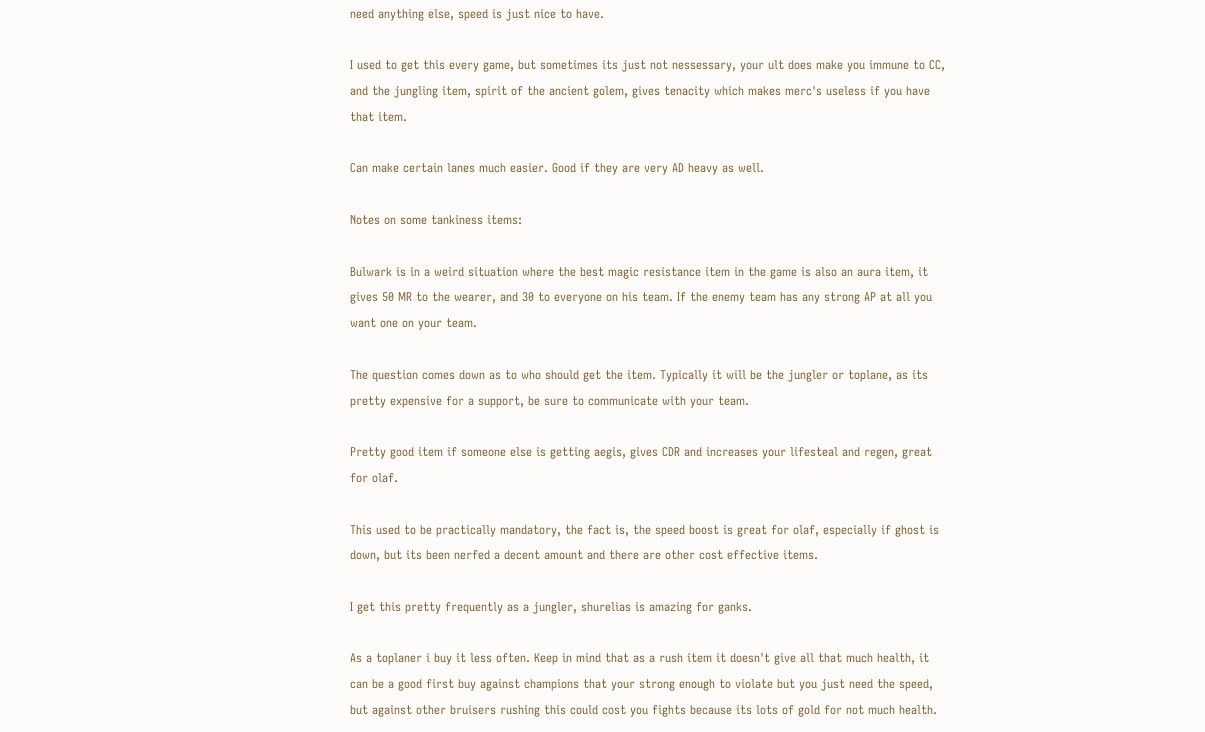need anything else, speed is just nice to have.

I used to get this every game, but sometimes its just not nessessary, your ult does make you immune to CC, and the jungling item, spirit of the ancient golem, gives tenacity which makes merc's useless if you have that item.

Can make certain lanes much easier. Good if they are very AD heavy as well.

Notes on some tankiness items:

Bulwark is in a weird situation where the best magic resistance item in the game is also an aura item, it gives 50 MR to the wearer, and 30 to everyone on his team. If the enemy team has any strong AP at all you want one on your team.

The question comes down as to who should get the item. Typically it will be the jungler or toplane, as its pretty expensive for a support, be sure to communicate with your team.

Pretty good item if someone else is getting aegis, gives CDR and increases your lifesteal and regen, great for olaf.

This used to be practically mandatory, the fact is, the speed boost is great for olaf, especially if ghost is down, but its been nerfed a decent amount and there are other cost effective items.

I get this pretty frequently as a jungler, shurelias is amazing for ganks.

As a toplaner i buy it less often. Keep in mind that as a rush item it doesn't give all that much health, it can be a good first buy against champions that your strong enough to violate but you just need the speed, but against other bruisers rushing this could cost you fights because its lots of gold for not much health.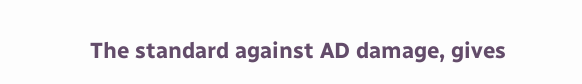The standard against AD damage, gives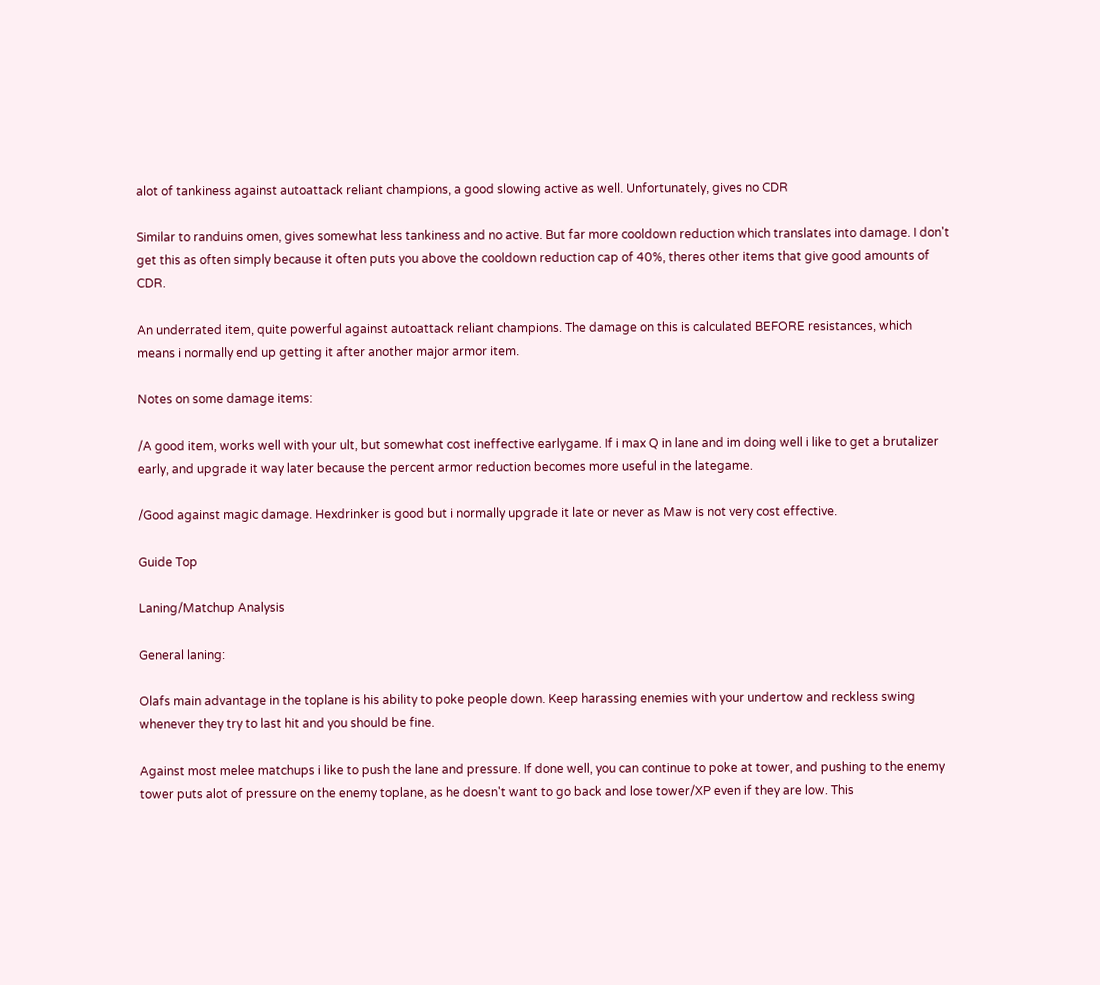alot of tankiness against autoattack reliant champions, a good slowing active as well. Unfortunately, gives no CDR

Similar to randuins omen, gives somewhat less tankiness and no active. But far more cooldown reduction which translates into damage. I don't get this as often simply because it often puts you above the cooldown reduction cap of 40%, theres other items that give good amounts of CDR.

An underrated item, quite powerful against autoattack reliant champions. The damage on this is calculated BEFORE resistances, which means i normally end up getting it after another major armor item.

Notes on some damage items:

/A good item, works well with your ult, but somewhat cost ineffective earlygame. If i max Q in lane and im doing well i like to get a brutalizer early, and upgrade it way later because the percent armor reduction becomes more useful in the lategame.

/Good against magic damage. Hexdrinker is good but i normally upgrade it late or never as Maw is not very cost effective.

Guide Top

Laning/Matchup Analysis

General laning:

Olafs main advantage in the toplane is his ability to poke people down. Keep harassing enemies with your undertow and reckless swing whenever they try to last hit and you should be fine.

Against most melee matchups i like to push the lane and pressure. If done well, you can continue to poke at tower, and pushing to the enemy tower puts alot of pressure on the enemy toplane, as he doesn't want to go back and lose tower/XP even if they are low. This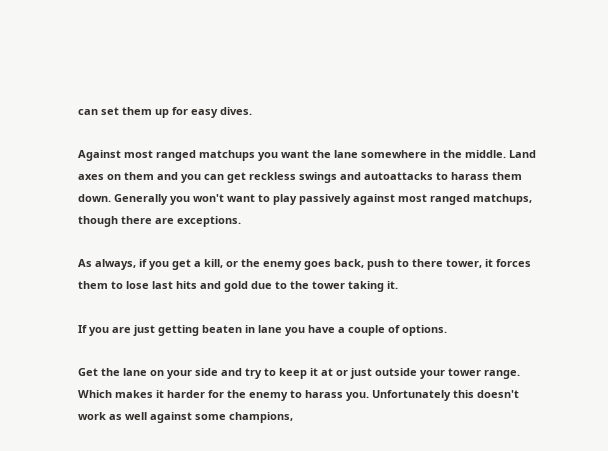can set them up for easy dives.

Against most ranged matchups you want the lane somewhere in the middle. Land axes on them and you can get reckless swings and autoattacks to harass them down. Generally you won't want to play passively against most ranged matchups, though there are exceptions.

As always, if you get a kill, or the enemy goes back, push to there tower, it forces them to lose last hits and gold due to the tower taking it.

If you are just getting beaten in lane you have a couple of options.

Get the lane on your side and try to keep it at or just outside your tower range. Which makes it harder for the enemy to harass you. Unfortunately this doesn't work as well against some champions,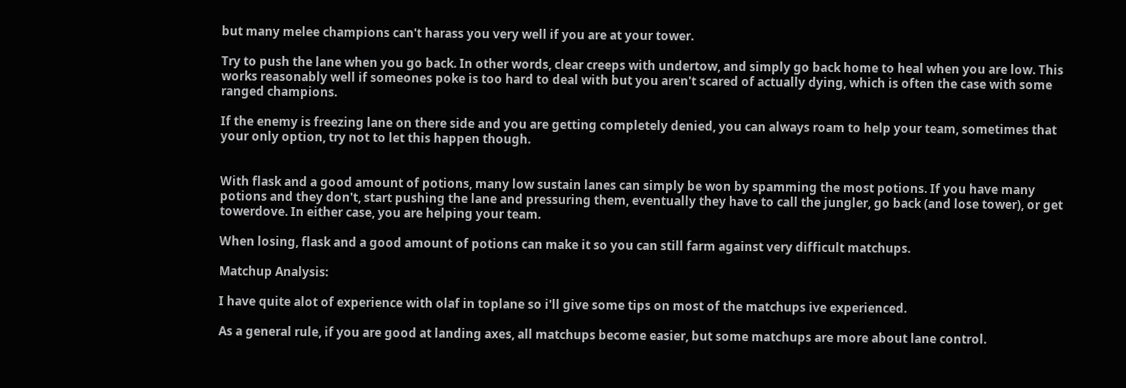but many melee champions can't harass you very well if you are at your tower.

Try to push the lane when you go back. In other words, clear creeps with undertow, and simply go back home to heal when you are low. This works reasonably well if someones poke is too hard to deal with but you aren't scared of actually dying, which is often the case with some ranged champions.

If the enemy is freezing lane on there side and you are getting completely denied, you can always roam to help your team, sometimes that your only option, try not to let this happen though.


With flask and a good amount of potions, many low sustain lanes can simply be won by spamming the most potions. If you have many potions and they don't, start pushing the lane and pressuring them, eventually they have to call the jungler, go back (and lose tower), or get towerdove. In either case, you are helping your team.

When losing, flask and a good amount of potions can make it so you can still farm against very difficult matchups.

Matchup Analysis:

I have quite alot of experience with olaf in toplane so i'll give some tips on most of the matchups ive experienced.

As a general rule, if you are good at landing axes, all matchups become easier, but some matchups are more about lane control.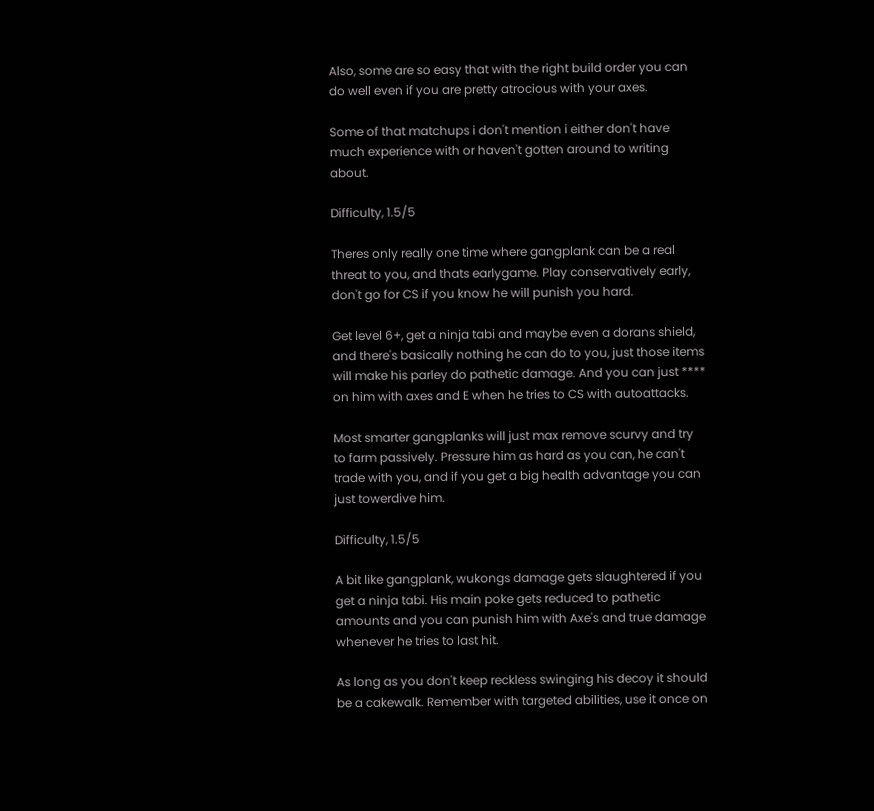Also, some are so easy that with the right build order you can do well even if you are pretty atrocious with your axes.

Some of that matchups i don't mention i either don't have much experience with or haven't gotten around to writing about.

Difficulty, 1.5/5

Theres only really one time where gangplank can be a real threat to you, and thats earlygame. Play conservatively early, don't go for CS if you know he will punish you hard.

Get level 6+, get a ninja tabi and maybe even a dorans shield, and there's basically nothing he can do to you, just those items will make his parley do pathetic damage. And you can just **** on him with axes and E when he tries to CS with autoattacks.

Most smarter gangplanks will just max remove scurvy and try to farm passively. Pressure him as hard as you can, he can't trade with you, and if you get a big health advantage you can just towerdive him.

Difficulty, 1.5/5

A bit like gangplank, wukongs damage gets slaughtered if you get a ninja tabi. His main poke gets reduced to pathetic amounts and you can punish him with Axe's and true damage whenever he tries to last hit.

As long as you don't keep reckless swinging his decoy it should be a cakewalk. Remember with targeted abilities, use it once on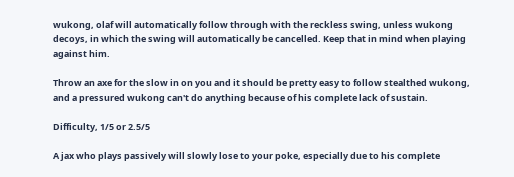wukong, olaf will automatically follow through with the reckless swing, unless wukong decoys, in which the swing will automatically be cancelled. Keep that in mind when playing against him.

Throw an axe for the slow in on you and it should be pretty easy to follow stealthed wukong, and a pressured wukong can't do anything because of his complete lack of sustain.

Difficulty, 1/5 or 2.5/5

A jax who plays passively will slowly lose to your poke, especially due to his complete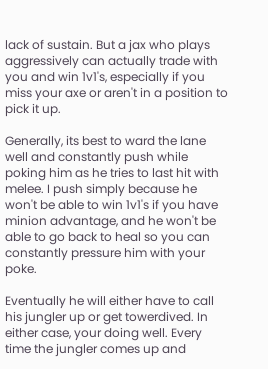lack of sustain. But a jax who plays aggressively can actually trade with you and win 1v1's, especially if you miss your axe or aren't in a position to pick it up.

Generally, its best to ward the lane well and constantly push while poking him as he tries to last hit with melee. I push simply because he won't be able to win 1v1's if you have minion advantage, and he won't be able to go back to heal so you can constantly pressure him with your poke.

Eventually he will either have to call his jungler up or get towerdived. In either case, your doing well. Every time the jungler comes up and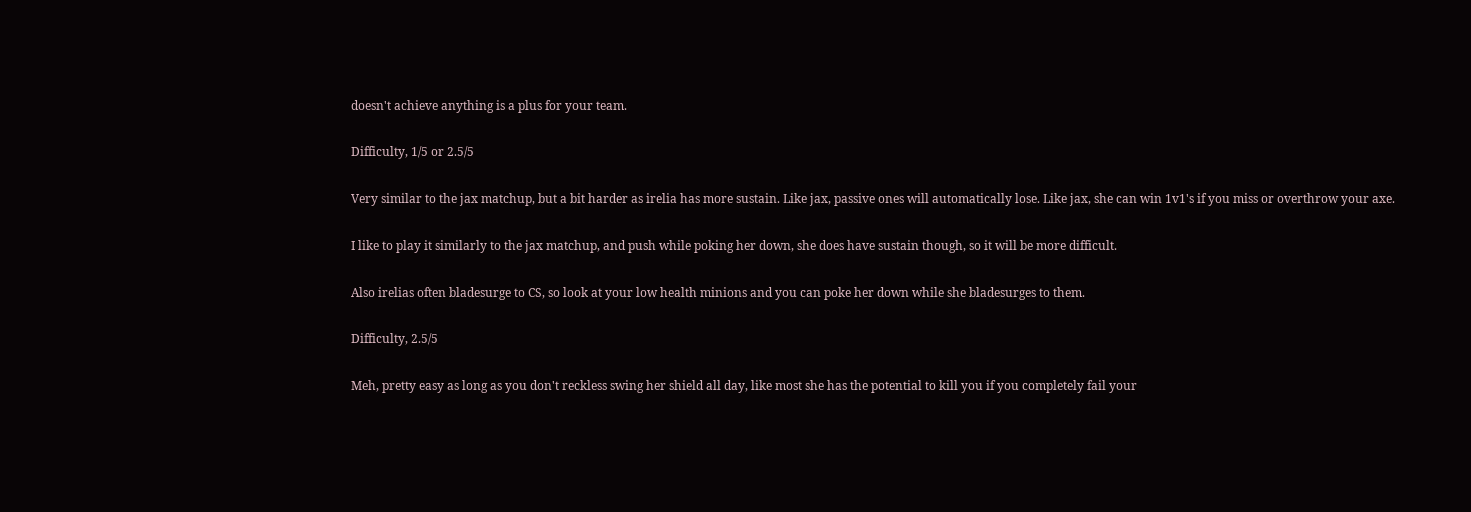doesn't achieve anything is a plus for your team.

Difficulty, 1/5 or 2.5/5

Very similar to the jax matchup, but a bit harder as irelia has more sustain. Like jax, passive ones will automatically lose. Like jax, she can win 1v1's if you miss or overthrow your axe.

I like to play it similarly to the jax matchup, and push while poking her down, she does have sustain though, so it will be more difficult.

Also irelias often bladesurge to CS, so look at your low health minions and you can poke her down while she bladesurges to them.

Difficulty, 2.5/5

Meh, pretty easy as long as you don't reckless swing her shield all day, like most she has the potential to kill you if you completely fail your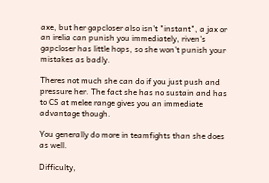axe, but her gapcloser also isn't "instant", a jax or an irelia can punish you immediately, riven's gapcloser has little hops, so she won't punish your mistakes as badly.

Theres not much she can do if you just push and pressure her. The fact she has no sustain and has to CS at melee range gives you an immediate advantage though.

You generally do more in teamfights than she does as well.

Difficulty,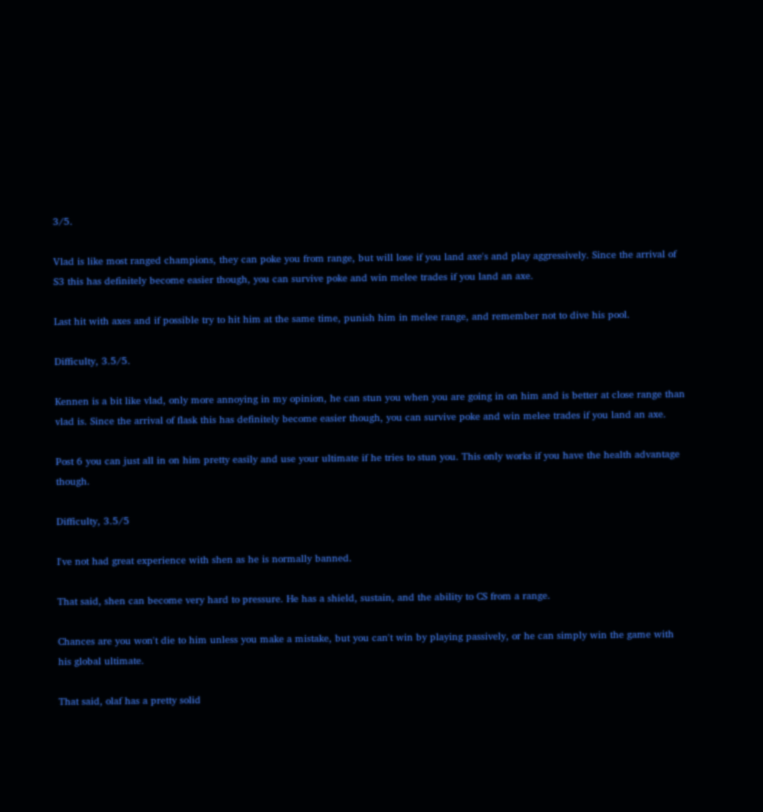3/5.

Vlad is like most ranged champions, they can poke you from range, but will lose if you land axe's and play aggressively. Since the arrival of S3 this has definitely become easier though, you can survive poke and win melee trades if you land an axe.

Last hit with axes and if possible try to hit him at the same time, punish him in melee range, and remember not to dive his pool.

Difficulty, 3.5/5.

Kennen is a bit like vlad, only more annoying in my opinion, he can stun you when you are going in on him and is better at close range than vlad is. Since the arrival of flask this has definitely become easier though, you can survive poke and win melee trades if you land an axe.

Post 6 you can just all in on him pretty easily and use your ultimate if he tries to stun you. This only works if you have the health advantage though.

Difficulty, 3.5/5

I've not had great experience with shen as he is normally banned.

That said, shen can become very hard to pressure. He has a shield, sustain, and the ability to CS from a range.

Chances are you won't die to him unless you make a mistake, but you can't win by playing passively, or he can simply win the game with his global ultimate.

That said, olaf has a pretty solid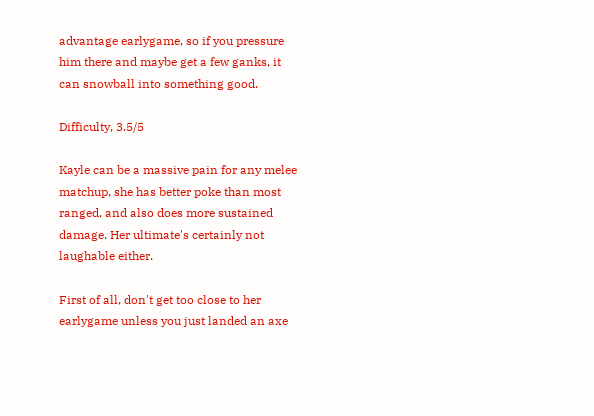advantage earlygame, so if you pressure him there and maybe get a few ganks, it can snowball into something good.

Difficulty, 3.5/5

Kayle can be a massive pain for any melee matchup, she has better poke than most ranged, and also does more sustained damage. Her ultimate's certainly not laughable either.

First of all, don't get too close to her earlygame unless you just landed an axe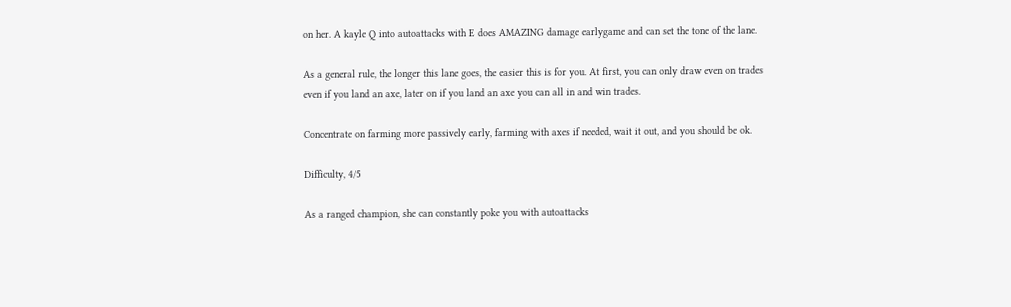on her. A kayle Q into autoattacks with E does AMAZING damage earlygame and can set the tone of the lane.

As a general rule, the longer this lane goes, the easier this is for you. At first, you can only draw even on trades even if you land an axe, later on if you land an axe you can all in and win trades.

Concentrate on farming more passively early, farming with axes if needed, wait it out, and you should be ok.

Difficulty, 4/5

As a ranged champion, she can constantly poke you with autoattacks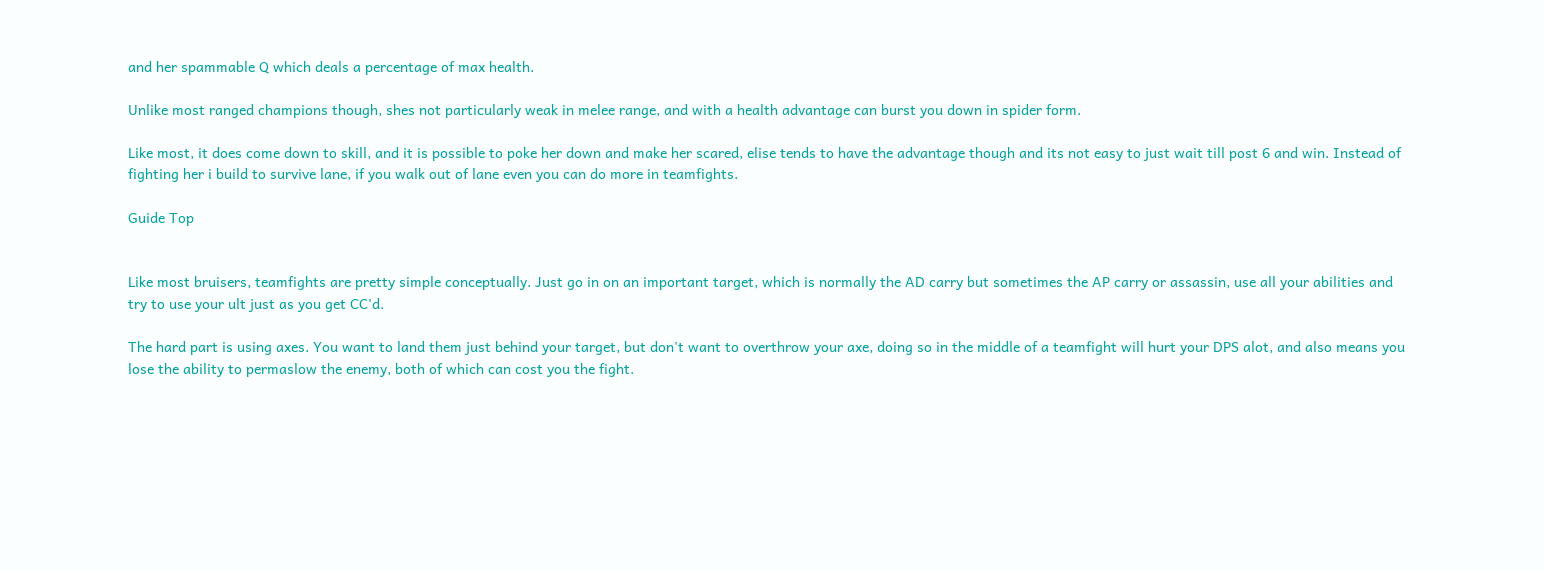and her spammable Q which deals a percentage of max health.

Unlike most ranged champions though, shes not particularly weak in melee range, and with a health advantage can burst you down in spider form.

Like most, it does come down to skill, and it is possible to poke her down and make her scared, elise tends to have the advantage though and its not easy to just wait till post 6 and win. Instead of fighting her i build to survive lane, if you walk out of lane even you can do more in teamfights.

Guide Top


Like most bruisers, teamfights are pretty simple conceptually. Just go in on an important target, which is normally the AD carry but sometimes the AP carry or assassin, use all your abilities and try to use your ult just as you get CC'd.

The hard part is using axes. You want to land them just behind your target, but don't want to overthrow your axe, doing so in the middle of a teamfight will hurt your DPS alot, and also means you lose the ability to permaslow the enemy, both of which can cost you the fight.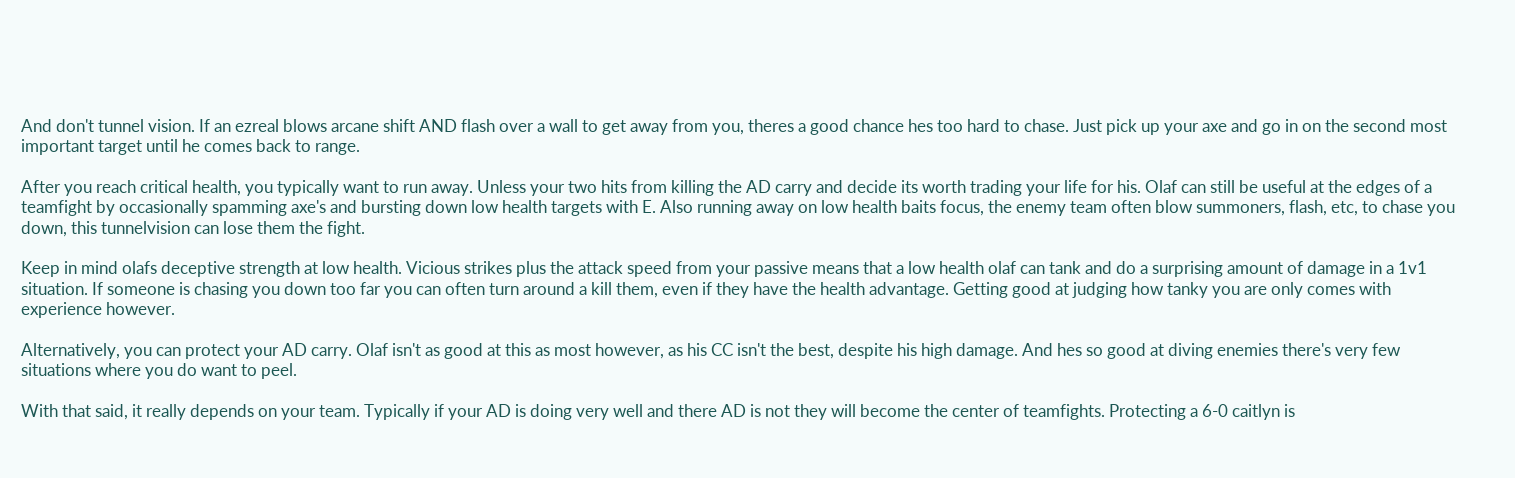And don't tunnel vision. If an ezreal blows arcane shift AND flash over a wall to get away from you, theres a good chance hes too hard to chase. Just pick up your axe and go in on the second most important target until he comes back to range.

After you reach critical health, you typically want to run away. Unless your two hits from killing the AD carry and decide its worth trading your life for his. Olaf can still be useful at the edges of a teamfight by occasionally spamming axe's and bursting down low health targets with E. Also running away on low health baits focus, the enemy team often blow summoners, flash, etc, to chase you down, this tunnelvision can lose them the fight.

Keep in mind olafs deceptive strength at low health. Vicious strikes plus the attack speed from your passive means that a low health olaf can tank and do a surprising amount of damage in a 1v1 situation. If someone is chasing you down too far you can often turn around a kill them, even if they have the health advantage. Getting good at judging how tanky you are only comes with experience however.

Alternatively, you can protect your AD carry. Olaf isn't as good at this as most however, as his CC isn't the best, despite his high damage. And hes so good at diving enemies there's very few situations where you do want to peel.

With that said, it really depends on your team. Typically if your AD is doing very well and there AD is not they will become the center of teamfights. Protecting a 6-0 caitlyn is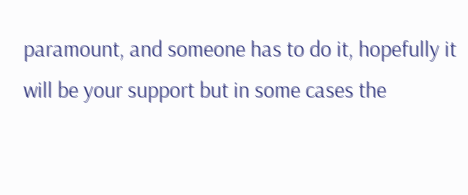paramount, and someone has to do it, hopefully it will be your support but in some cases the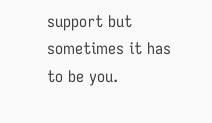support but sometimes it has to be you.